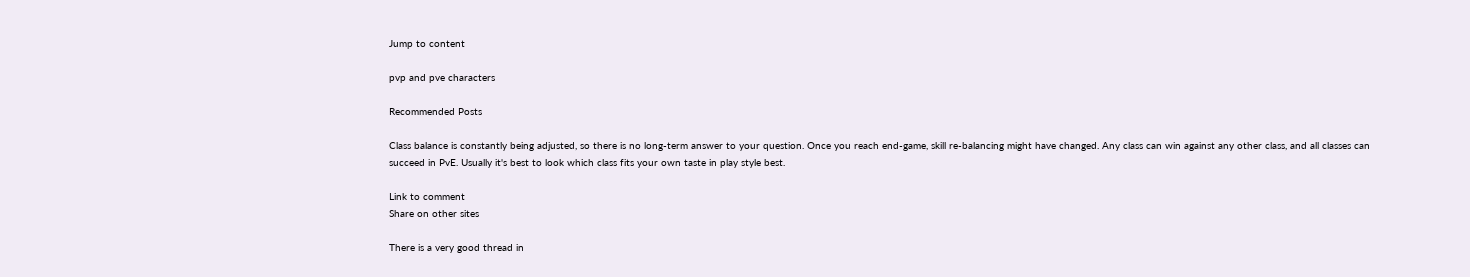Jump to content

pvp and pve characters

Recommended Posts

Class balance is constantly being adjusted, so there is no long-term answer to your question. Once you reach end-game, skill re-balancing might have changed. Any class can win against any other class, and all classes can succeed in PvE. Usually it's best to look which class fits your own taste in play style best.

Link to comment
Share on other sites

There is a very good thread in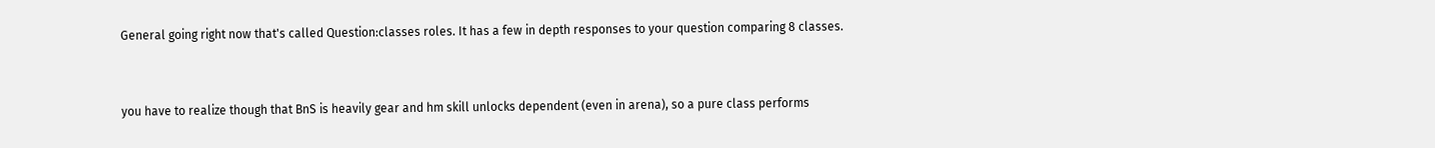General going right now that's called Question:classes roles. It has a few in depth responses to your question comparing 8 classes.


you have to realize though that BnS is heavily gear and hm skill unlocks dependent (even in arena), so a pure class performs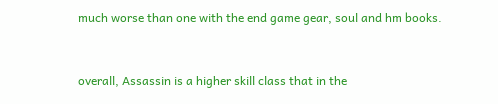much worse than one with the end game gear, soul and hm books.


overall, Assassin is a higher skill class that in the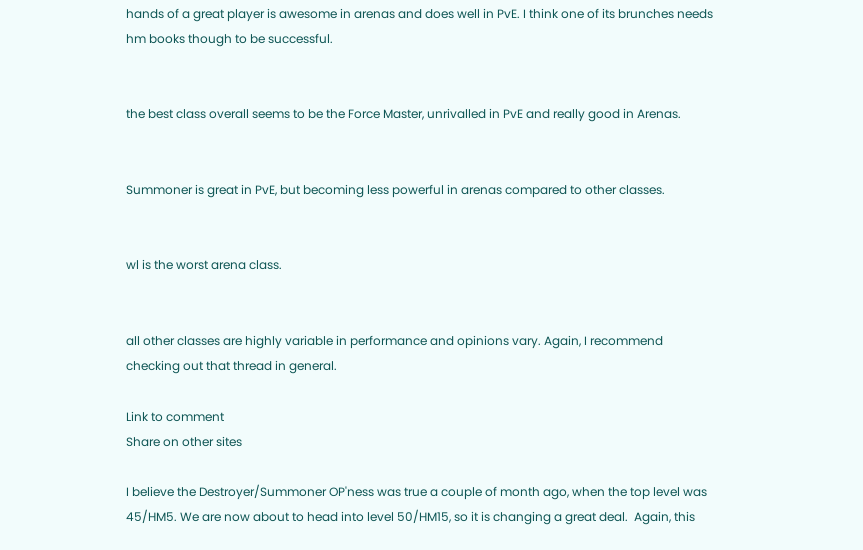hands of a great player is awesome in arenas and does well in PvE. I think one of its brunches needs hm books though to be successful.


the best class overall seems to be the Force Master, unrivalled in PvE and really good in Arenas.


Summoner is great in PvE, but becoming less powerful in arenas compared to other classes.


wl is the worst arena class.


all other classes are highly variable in performance and opinions vary. Again, I recommend checking out that thread in general.

Link to comment
Share on other sites

I believe the Destroyer/Summoner OP'ness was true a couple of month ago, when the top level was 45/HM5. We are now about to head into level 50/HM15, so it is changing a great deal.  Again, this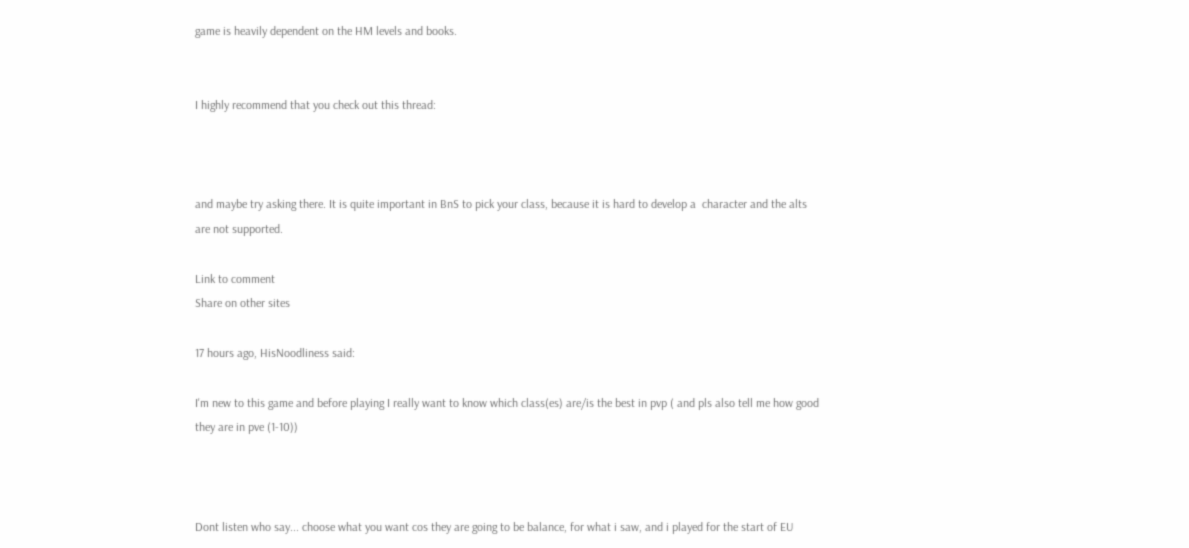game is heavily dependent on the HM levels and books.


I highly recommend that you check out this thread:



and maybe try asking there. It is quite important in BnS to pick your class, because it is hard to develop a  character and the alts are not supported.

Link to comment
Share on other sites

17 hours ago, HisNoodliness said:

I'm new to this game and before playing I really want to know which class(es) are/is the best in pvp ( and pls also tell me how good they are in pve (1-10))



Dont listen who say... choose what you want cos they are going to be balance, for what i saw, and i played for the start of EU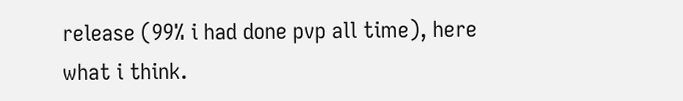release (99% i had done pvp all time), here what i think.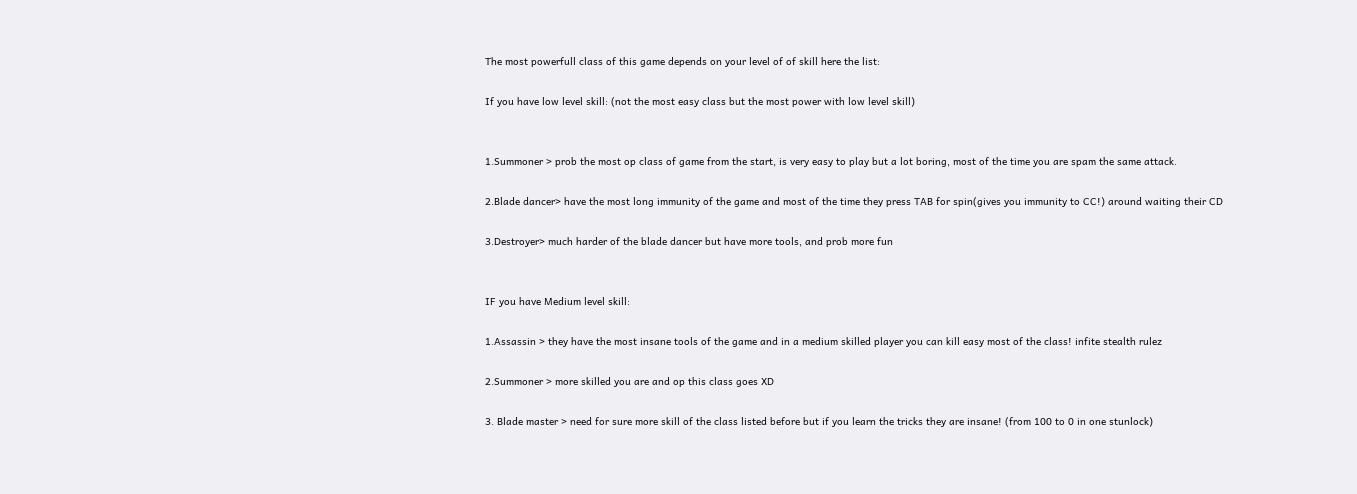The most powerfull class of this game depends on your level of of skill here the list:

If you have low level skill: (not the most easy class but the most power with low level skill)


1.Summoner > prob the most op class of game from the start, is very easy to play but a lot boring, most of the time you are spam the same attack.

2.Blade dancer> have the most long immunity of the game and most of the time they press TAB for spin(gives you immunity to CC!) around waiting their CD

3.Destroyer> much harder of the blade dancer but have more tools, and prob more fun


IF you have Medium level skill:

1.Assassin > they have the most insane tools of the game and in a medium skilled player you can kill easy most of the class! infite stealth rulez

2.Summoner > more skilled you are and op this class goes XD

3. Blade master > need for sure more skill of the class listed before but if you learn the tricks they are insane! (from 100 to 0 in one stunlock)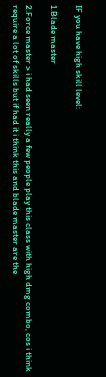IF you have high skill level:

1.Blade master

2.Force master > i had seen really a few people play this class with high dmg combo, cos i think require a lot of skills but if had it i think this and blade master are the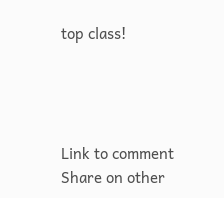top class!




Link to comment
Share on other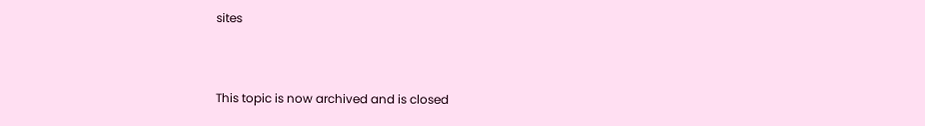sites


This topic is now archived and is closed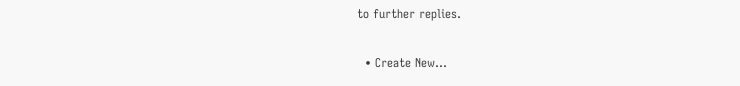to further replies.

  • Create New...